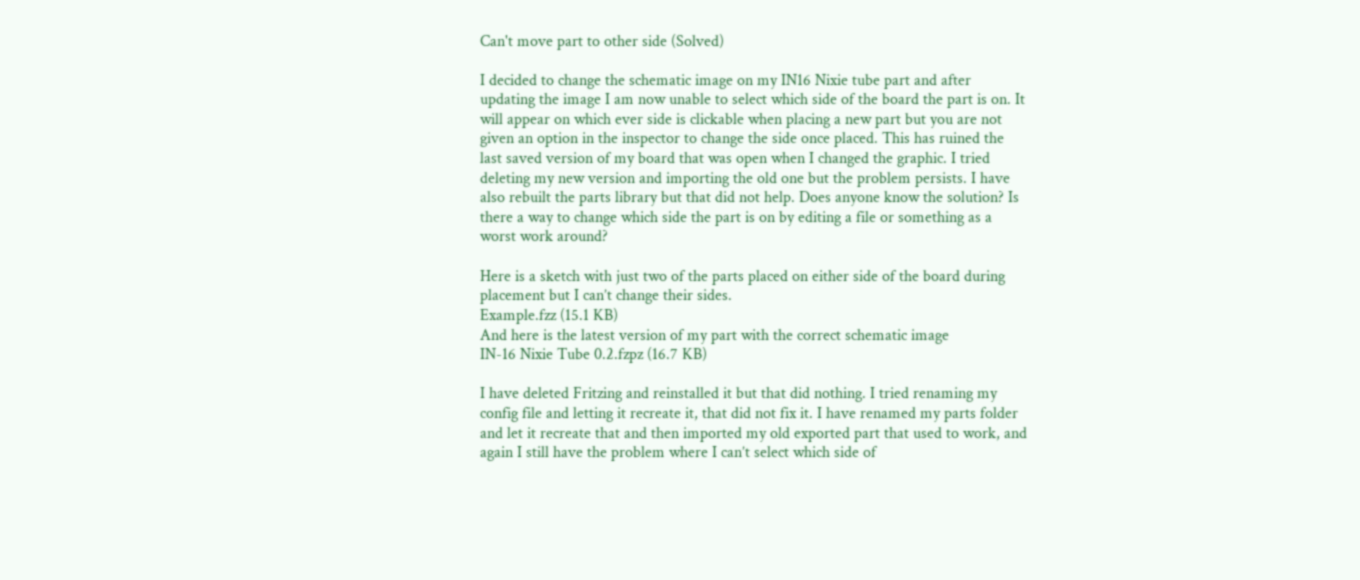Can't move part to other side (Solved)

I decided to change the schematic image on my IN16 Nixie tube part and after updating the image I am now unable to select which side of the board the part is on. It will appear on which ever side is clickable when placing a new part but you are not given an option in the inspector to change the side once placed. This has ruined the last saved version of my board that was open when I changed the graphic. I tried deleting my new version and importing the old one but the problem persists. I have also rebuilt the parts library but that did not help. Does anyone know the solution? Is there a way to change which side the part is on by editing a file or something as a worst work around?

Here is a sketch with just two of the parts placed on either side of the board during placement but I can’t change their sides.
Example.fzz (15.1 KB)
And here is the latest version of my part with the correct schematic image
IN-16 Nixie Tube 0.2.fzpz (16.7 KB)

I have deleted Fritzing and reinstalled it but that did nothing. I tried renaming my config file and letting it recreate it, that did not fix it. I have renamed my parts folder and let it recreate that and then imported my old exported part that used to work, and again I still have the problem where I can’t select which side of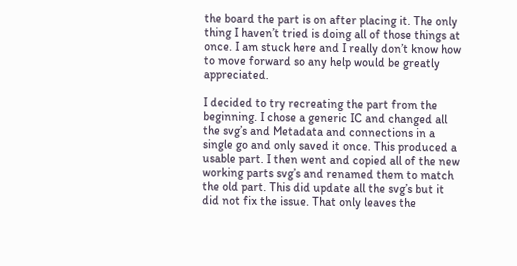the board the part is on after placing it. The only thing I haven’t tried is doing all of those things at once. I am stuck here and I really don’t know how to move forward so any help would be greatly appreciated.

I decided to try recreating the part from the beginning. I chose a generic IC and changed all the svg’s and Metadata and connections in a single go and only saved it once. This produced a usable part. I then went and copied all of the new working parts svg’s and renamed them to match the old part. This did update all the svg’s but it did not fix the issue. That only leaves the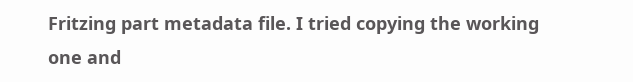Fritzing part metadata file. I tried copying the working one and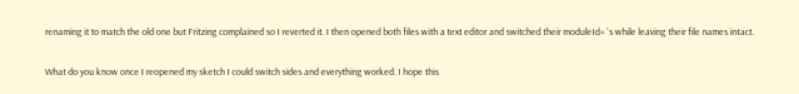renaming it to match the old one but Fritzing complained so I reverted it. I then opened both files with a text editor and switched their moduleId= 's while leaving their file names intact.

What do you know once I reopened my sketch I could switch sides and everything worked. I hope this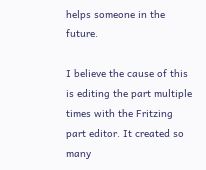helps someone in the future.

I believe the cause of this is editing the part multiple times with the Fritzing part editor. It created so many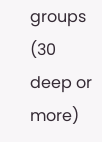groups (30 deep or more)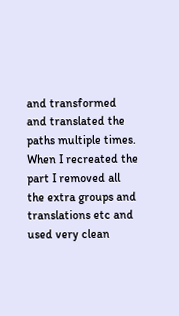and transformed and translated the paths multiple times. When I recreated the part I removed all the extra groups and translations etc and used very clean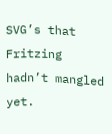SVG’s that Fritzing hadn’t mangled yet.